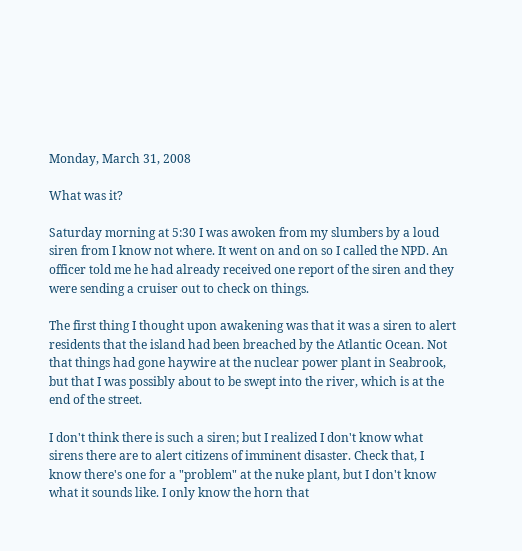Monday, March 31, 2008

What was it?

Saturday morning at 5:30 I was awoken from my slumbers by a loud siren from I know not where. It went on and on so I called the NPD. An officer told me he had already received one report of the siren and they were sending a cruiser out to check on things.

The first thing I thought upon awakening was that it was a siren to alert residents that the island had been breached by the Atlantic Ocean. Not that things had gone haywire at the nuclear power plant in Seabrook, but that I was possibly about to be swept into the river, which is at the end of the street.

I don't think there is such a siren; but I realized I don't know what sirens there are to alert citizens of imminent disaster. Check that, I know there's one for a "problem" at the nuke plant, but I don't know what it sounds like. I only know the horn that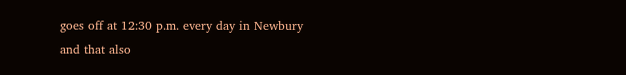goes off at 12:30 p.m. every day in Newbury and that also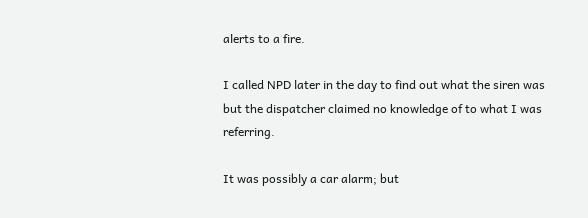alerts to a fire.

I called NPD later in the day to find out what the siren was but the dispatcher claimed no knowledge of to what I was referring.

It was possibly a car alarm; but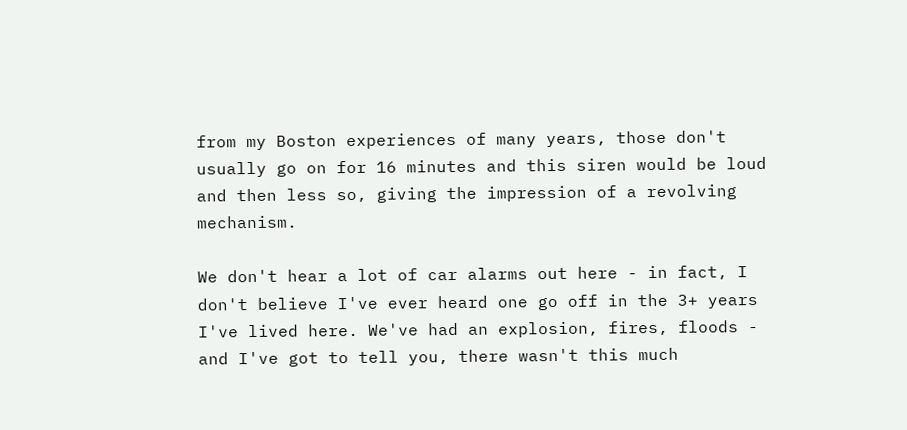from my Boston experiences of many years, those don't usually go on for 16 minutes and this siren would be loud and then less so, giving the impression of a revolving mechanism.

We don't hear a lot of car alarms out here - in fact, I don't believe I've ever heard one go off in the 3+ years I've lived here. We've had an explosion, fires, floods - and I've got to tell you, there wasn't this much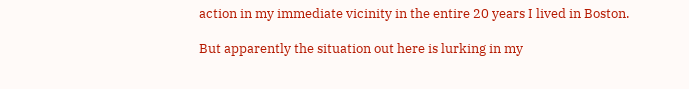action in my immediate vicinity in the entire 20 years I lived in Boston.

But apparently the situation out here is lurking in my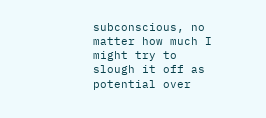subconscious, no matter how much I might try to slough it off as potential over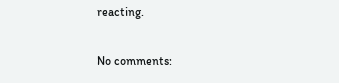reacting.

No comments: